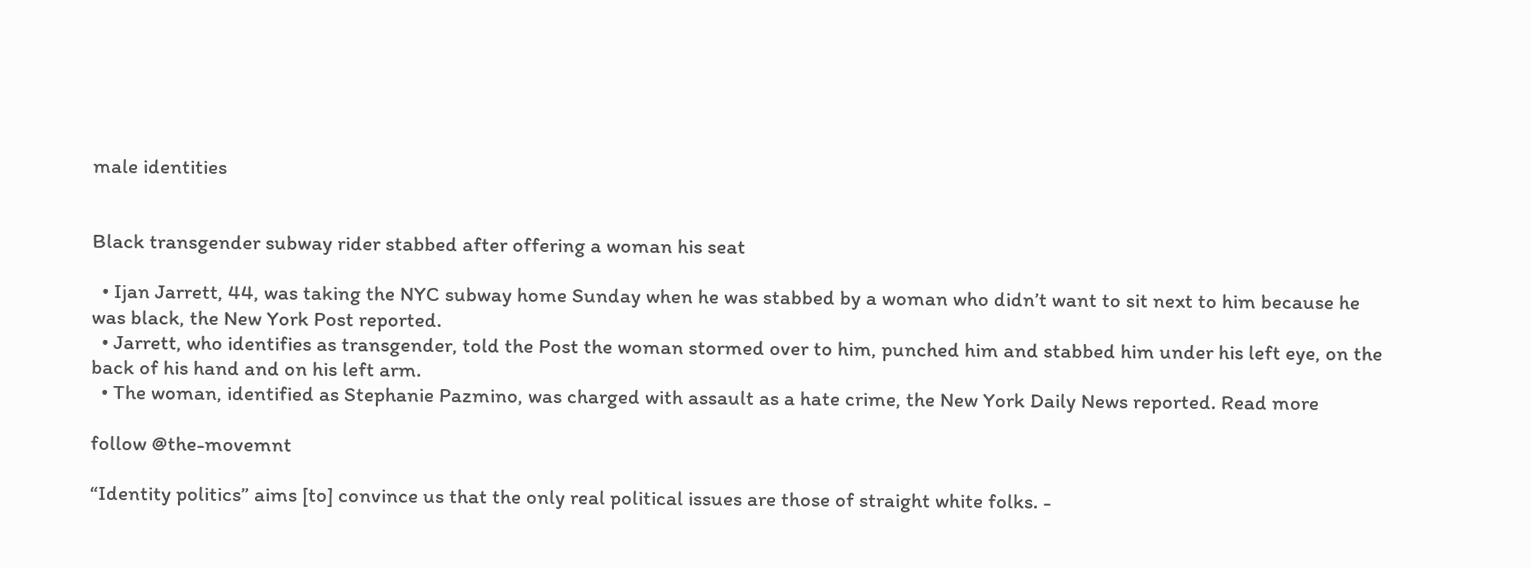male identities


Black transgender subway rider stabbed after offering a woman his seat

  • Ijan Jarrett, 44, was taking the NYC subway home Sunday when he was stabbed by a woman who didn’t want to sit next to him because he was black, the New York Post reported.
  • Jarrett, who identifies as transgender, told the Post the woman stormed over to him, punched him and stabbed him under his left eye, on the back of his hand and on his left arm.
  • The woman, identified as Stephanie Pazmino, was charged with assault as a hate crime, the New York Daily News reported. Read more

follow @the-movemnt

“Identity politics” aims [to] convince us that the only real political issues are those of straight white folks. -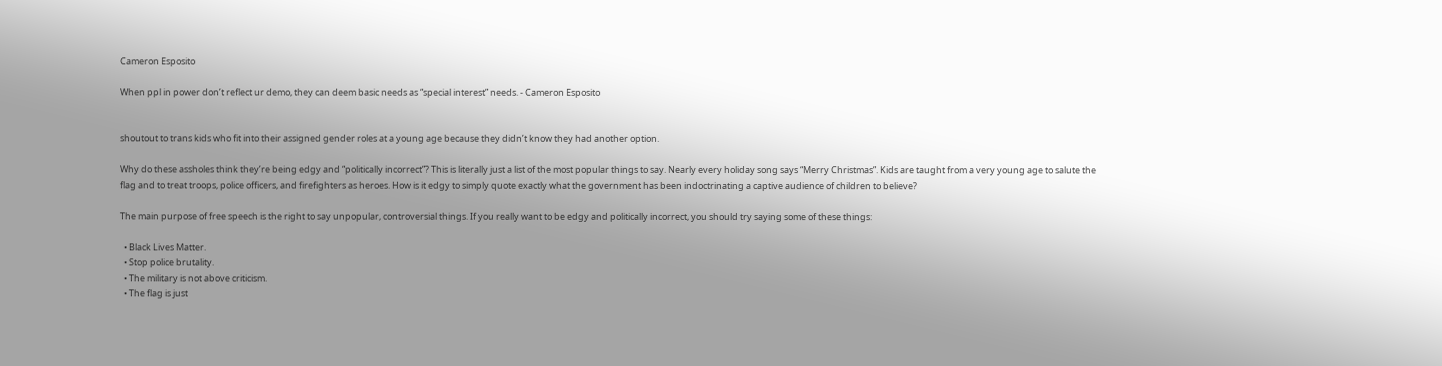Cameron Esposito

When ppl in power don’t reflect ur demo, they can deem basic needs as “special interest” needs. - Cameron Esposito


shoutout to trans kids who fit into their assigned gender roles at a young age because they didn’t know they had another option.

Why do these assholes think they’re being edgy and “politically incorrect”? This is literally just a list of the most popular things to say. Nearly every holiday song says “Merry Christmas”. Kids are taught from a very young age to salute the flag and to treat troops, police officers, and firefighters as heroes. How is it edgy to simply quote exactly what the government has been indoctrinating a captive audience of children to believe?

The main purpose of free speech is the right to say unpopular, controversial things. If you really want to be edgy and politically incorrect, you should try saying some of these things:

  • Black Lives Matter.
  • Stop police brutality.
  • The military is not above criticism.
  • The flag is just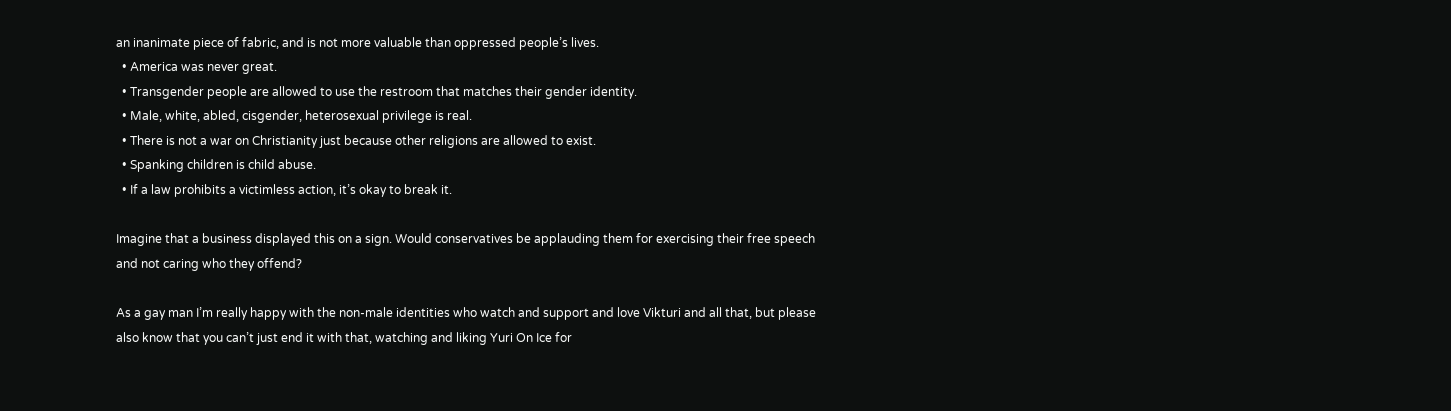an inanimate piece of fabric, and is not more valuable than oppressed people’s lives.
  • America was never great.
  • Transgender people are allowed to use the restroom that matches their gender identity.
  • Male, white, abled, cisgender, heterosexual privilege is real.
  • There is not a war on Christianity just because other religions are allowed to exist.
  • Spanking children is child abuse.
  • If a law prohibits a victimless action, it’s okay to break it.

Imagine that a business displayed this on a sign. Would conservatives be applauding them for exercising their free speech and not caring who they offend?

As a gay man I’m really happy with the non-male identities who watch and support and love Vikturi and all that, but please also know that you can’t just end it with that, watching and liking Yuri On Ice for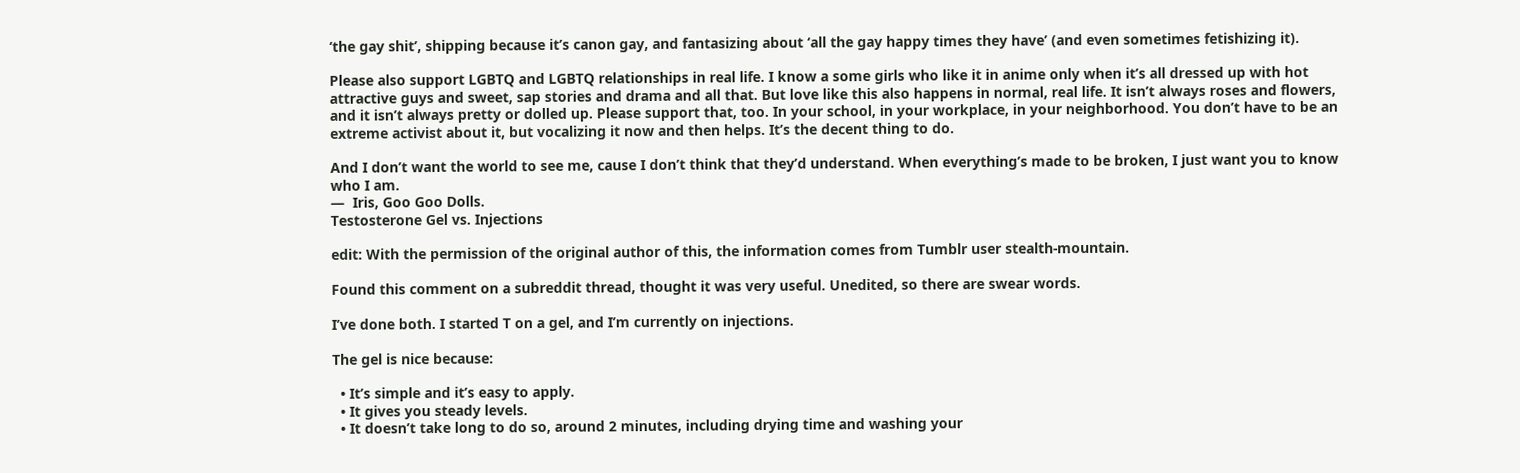‘the gay shit’, shipping because it’s canon gay, and fantasizing about ‘all the gay happy times they have’ (and even sometimes fetishizing it).

Please also support LGBTQ and LGBTQ relationships in real life. I know a some girls who like it in anime only when it’s all dressed up with hot attractive guys and sweet, sap stories and drama and all that. But love like this also happens in normal, real life. It isn’t always roses and flowers, and it isn’t always pretty or dolled up. Please support that, too. In your school, in your workplace, in your neighborhood. You don’t have to be an extreme activist about it, but vocalizing it now and then helps. It’s the decent thing to do.

And I don’t want the world to see me, cause I don’t think that they’d understand. When everything’s made to be broken, I just want you to know who I am.
—  Iris, Goo Goo Dolls.
Testosterone Gel vs. Injections

edit: With the permission of the original author of this, the information comes from Tumblr user stealth-mountain.

Found this comment on a subreddit thread, thought it was very useful. Unedited, so there are swear words.

I’ve done both. I started T on a gel, and I’m currently on injections.

The gel is nice because:

  • It’s simple and it’s easy to apply.
  • It gives you steady levels.
  • It doesn’t take long to do so, around 2 minutes, including drying time and washing your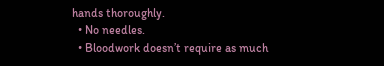hands thoroughly.
  • No needles.
  • Bloodwork doesn’t require as much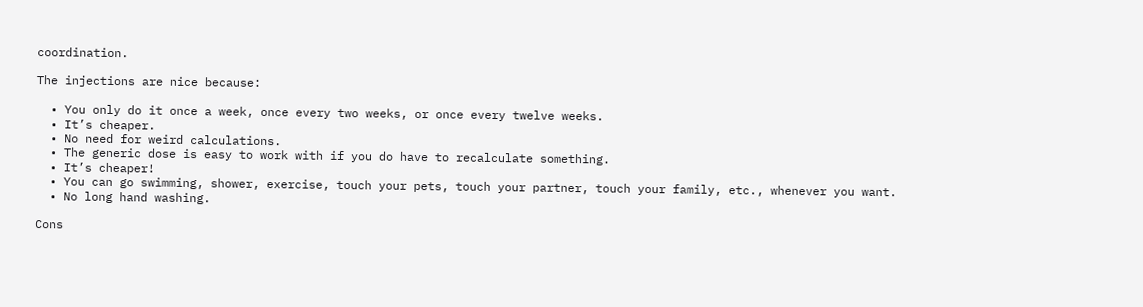coordination.

The injections are nice because:

  • You only do it once a week, once every two weeks, or once every twelve weeks.
  • It’s cheaper.
  • No need for weird calculations.
  • The generic dose is easy to work with if you do have to recalculate something.
  • It’s cheaper!
  • You can go swimming, shower, exercise, touch your pets, touch your partner, touch your family, etc., whenever you want.
  • No long hand washing.

Cons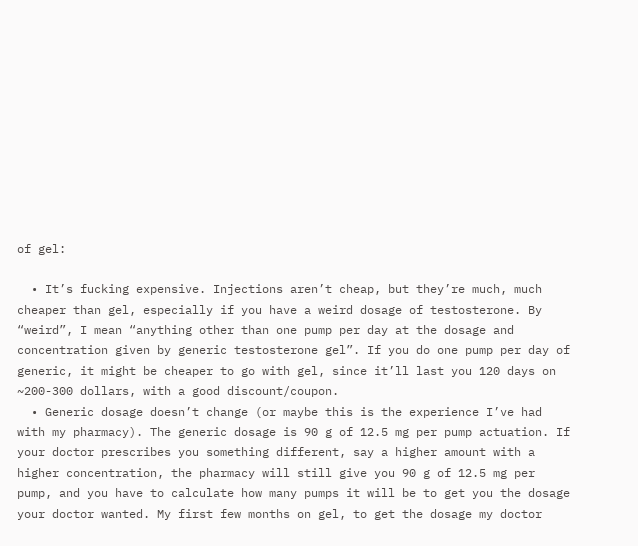of gel:

  • It’s fucking expensive. Injections aren’t cheap, but they’re much, much cheaper than gel, especially if you have a weird dosage of testosterone. By “weird”, I mean “anything other than one pump per day at the dosage and concentration given by generic testosterone gel”. If you do one pump per day of generic, it might be cheaper to go with gel, since it’ll last you 120 days on ~200-300 dollars, with a good discount/coupon.
  • Generic dosage doesn’t change (or maybe this is the experience I’ve had with my pharmacy). The generic dosage is 90 g of 12.5 mg per pump actuation. If your doctor prescribes you something different, say a higher amount with a higher concentration, the pharmacy will still give you 90 g of 12.5 mg per pump, and you have to calculate how many pumps it will be to get you the dosage your doctor wanted. My first few months on gel, to get the dosage my doctor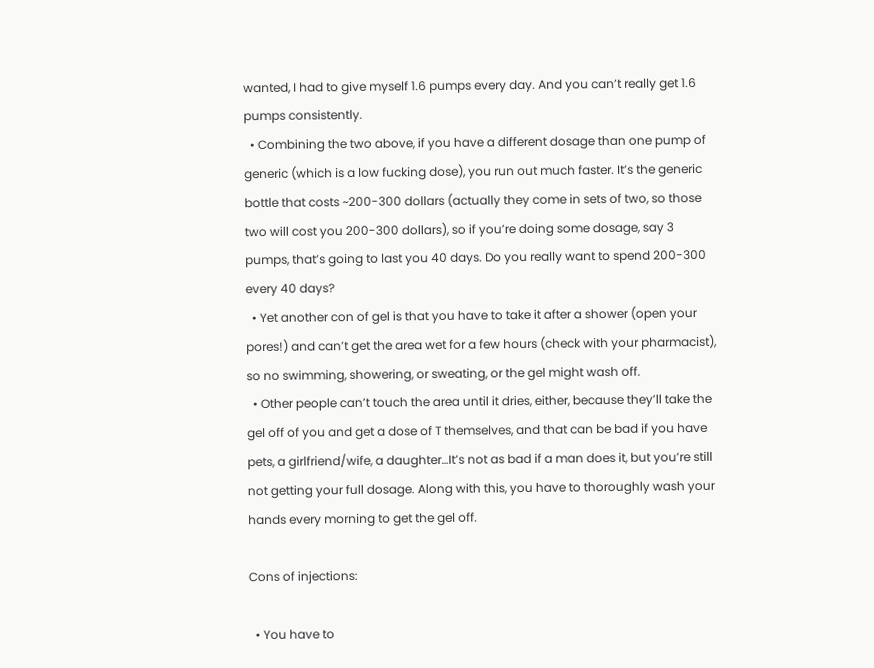wanted, I had to give myself 1.6 pumps every day. And you can’t really get 1.6 pumps consistently.
  • Combining the two above, if you have a different dosage than one pump of generic (which is a low fucking dose), you run out much faster. It’s the generic bottle that costs ~200-300 dollars (actually they come in sets of two, so those two will cost you 200-300 dollars), so if you’re doing some dosage, say 3 pumps, that’s going to last you 40 days. Do you really want to spend 200-300 every 40 days?
  • Yet another con of gel is that you have to take it after a shower (open your pores!) and can’t get the area wet for a few hours (check with your pharmacist), so no swimming, showering, or sweating, or the gel might wash off.
  • Other people can’t touch the area until it dries, either, because they’ll take the gel off of you and get a dose of T themselves, and that can be bad if you have pets, a girlfriend/wife, a daughter…It’s not as bad if a man does it, but you’re still not getting your full dosage. Along with this, you have to thoroughly wash your hands every morning to get the gel off.

Cons of injections:

  • You have to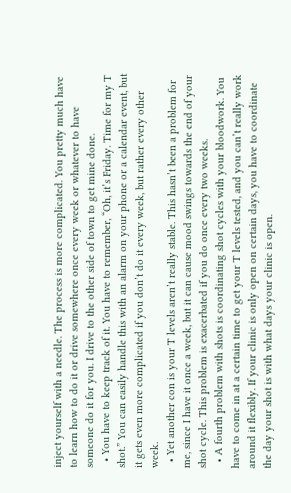inject yourself with a needle. The process is more complicated. You pretty much have to learn how to do it or drive somewhere once every week or whatever to have someone do it for you. I drive to the other side of town to get mine done.
  • You have to keep track of it. You have to remember, “Oh, it’s Friday. Time for my T shot.” You can easily handle this with an alarm on your phone or a calendar event, but it gets even more complicated if you don’t do it every week, but rather every other week.
  • Yet another con is your T levels aren’t really stable. This hasn’t been a problem for me, since I have it once a week, but it can cause mood swings towards the end of your shot cycle. This problem is exacerbated if you do once every two weeks.
  • A fourth problem with shots is coordinating shot cycles with your bloodwork. You have to come in at a certain time to get your T levels tested, and you can’t really work around it flexibly. If your clinic is only open on certain days, you have to coordinate the day your shot is with what days your clinic is open.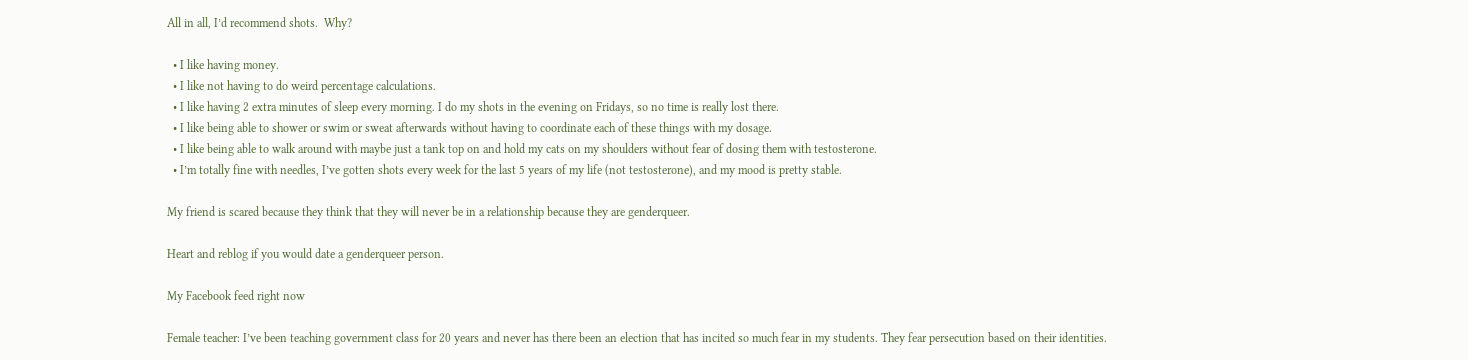All in all, I’d recommend shots.  Why?

  • I like having money.
  • I like not having to do weird percentage calculations.
  • I like having 2 extra minutes of sleep every morning. I do my shots in the evening on Fridays, so no time is really lost there.
  • I like being able to shower or swim or sweat afterwards without having to coordinate each of these things with my dosage.
  • I like being able to walk around with maybe just a tank top on and hold my cats on my shoulders without fear of dosing them with testosterone.
  • I’m totally fine with needles, I’ve gotten shots every week for the last 5 years of my life (not testosterone), and my mood is pretty stable.

My friend is scared because they think that they will never be in a relationship because they are genderqueer.

Heart and reblog if you would date a genderqueer person.

My Facebook feed right now

Female teacher: I’ve been teaching government class for 20 years and never has there been an election that has incited so much fear in my students. They fear persecution based on their identities.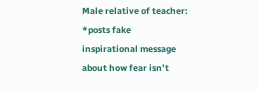Male relative of teacher: *posts fake inspirational message about how fear isn’t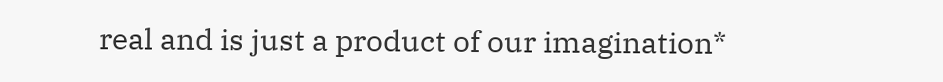real and is just a product of our imagination*